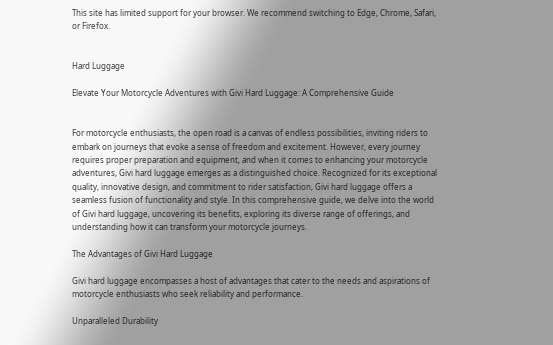This site has limited support for your browser. We recommend switching to Edge, Chrome, Safari, or Firefox.


Hard Luggage

Elevate Your Motorcycle Adventures with Givi Hard Luggage: A Comprehensive Guide


For motorcycle enthusiasts, the open road is a canvas of endless possibilities, inviting riders to embark on journeys that evoke a sense of freedom and excitement. However, every journey requires proper preparation and equipment, and when it comes to enhancing your motorcycle adventures, Givi hard luggage emerges as a distinguished choice. Recognized for its exceptional quality, innovative design, and commitment to rider satisfaction, Givi hard luggage offers a seamless fusion of functionality and style. In this comprehensive guide, we delve into the world of Givi hard luggage, uncovering its benefits, exploring its diverse range of offerings, and understanding how it can transform your motorcycle journeys.

The Advantages of Givi Hard Luggage

Givi hard luggage encompasses a host of advantages that cater to the needs and aspirations of motorcycle enthusiasts who seek reliability and performance.

Unparalleled Durability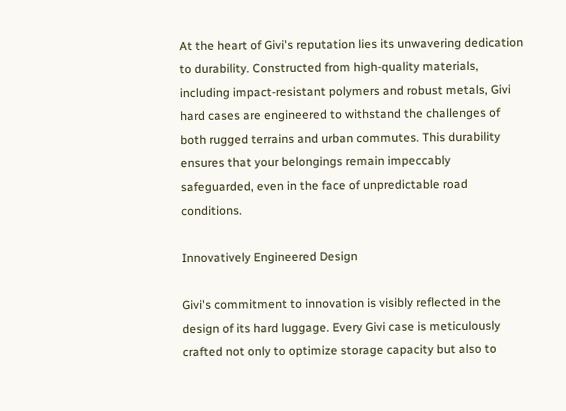At the heart of Givi's reputation lies its unwavering dedication to durability. Constructed from high-quality materials, including impact-resistant polymers and robust metals, Givi hard cases are engineered to withstand the challenges of both rugged terrains and urban commutes. This durability ensures that your belongings remain impeccably safeguarded, even in the face of unpredictable road conditions.

Innovatively Engineered Design

Givi's commitment to innovation is visibly reflected in the design of its hard luggage. Every Givi case is meticulously crafted not only to optimize storage capacity but also to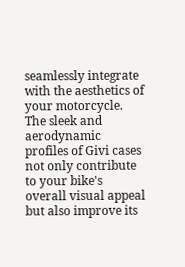seamlessly integrate with the aesthetics of your motorcycle. The sleek and aerodynamic profiles of Givi cases not only contribute to your bike's overall visual appeal but also improve its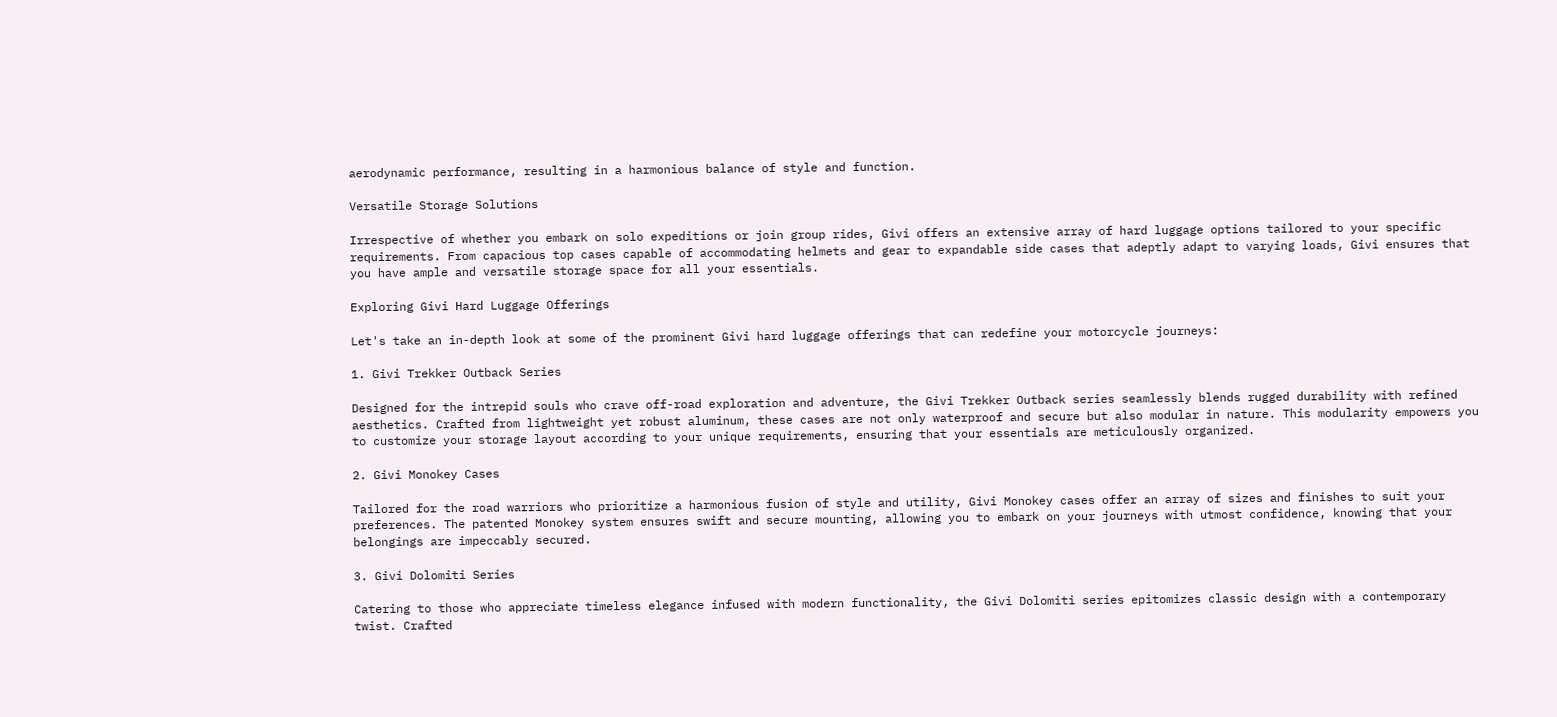aerodynamic performance, resulting in a harmonious balance of style and function.

Versatile Storage Solutions

Irrespective of whether you embark on solo expeditions or join group rides, Givi offers an extensive array of hard luggage options tailored to your specific requirements. From capacious top cases capable of accommodating helmets and gear to expandable side cases that adeptly adapt to varying loads, Givi ensures that you have ample and versatile storage space for all your essentials.

Exploring Givi Hard Luggage Offerings

Let's take an in-depth look at some of the prominent Givi hard luggage offerings that can redefine your motorcycle journeys:

1. Givi Trekker Outback Series

Designed for the intrepid souls who crave off-road exploration and adventure, the Givi Trekker Outback series seamlessly blends rugged durability with refined aesthetics. Crafted from lightweight yet robust aluminum, these cases are not only waterproof and secure but also modular in nature. This modularity empowers you to customize your storage layout according to your unique requirements, ensuring that your essentials are meticulously organized.

2. Givi Monokey Cases

Tailored for the road warriors who prioritize a harmonious fusion of style and utility, Givi Monokey cases offer an array of sizes and finishes to suit your preferences. The patented Monokey system ensures swift and secure mounting, allowing you to embark on your journeys with utmost confidence, knowing that your belongings are impeccably secured.

3. Givi Dolomiti Series

Catering to those who appreciate timeless elegance infused with modern functionality, the Givi Dolomiti series epitomizes classic design with a contemporary twist. Crafted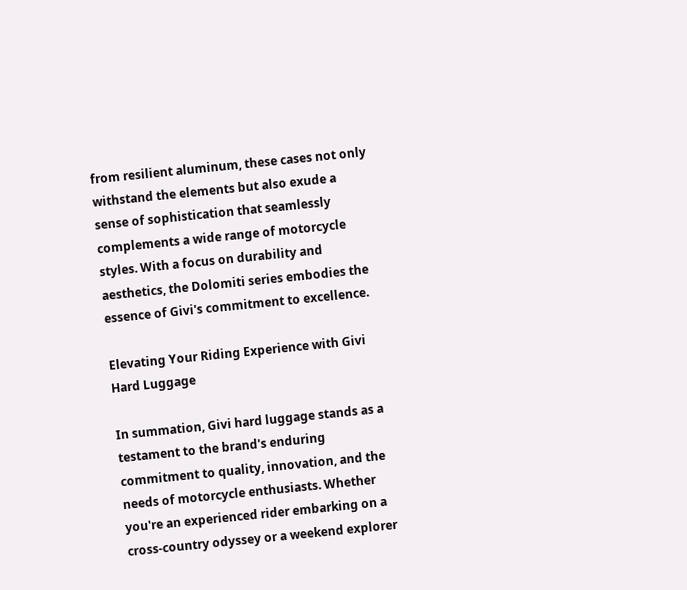from resilient aluminum, these cases not only withstand the elements but also exude a sense of sophistication that seamlessly complements a wide range of motorcycle styles. With a focus on durability and aesthetics, the Dolomiti series embodies the essence of Givi's commitment to excellence.

Elevating Your Riding Experience with Givi Hard Luggage

In summation, Givi hard luggage stands as a testament to the brand's enduring commitment to quality, innovation, and the needs of motorcycle enthusiasts. Whether you're an experienced rider embarking on a cross-country odyssey or a weekend explorer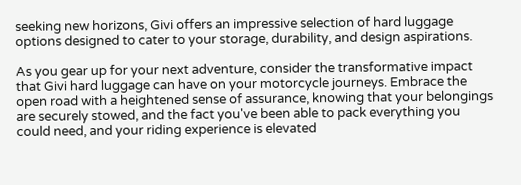seeking new horizons, Givi offers an impressive selection of hard luggage options designed to cater to your storage, durability, and design aspirations.

As you gear up for your next adventure, consider the transformative impact that Givi hard luggage can have on your motorcycle journeys. Embrace the open road with a heightened sense of assurance, knowing that your belongings are securely stowed, and the fact you've been able to pack everything you could need, and your riding experience is elevated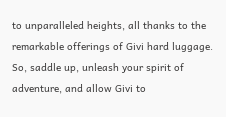to unparalleled heights, all thanks to the remarkable offerings of Givi hard luggage. So, saddle up, unleash your spirit of adventure, and allow Givi to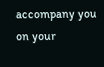accompany you on your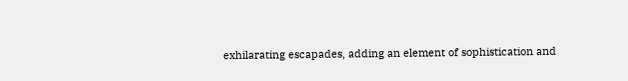exhilarating escapades, adding an element of sophistication and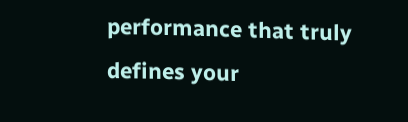performance that truly defines your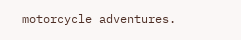motorcycle adventures.